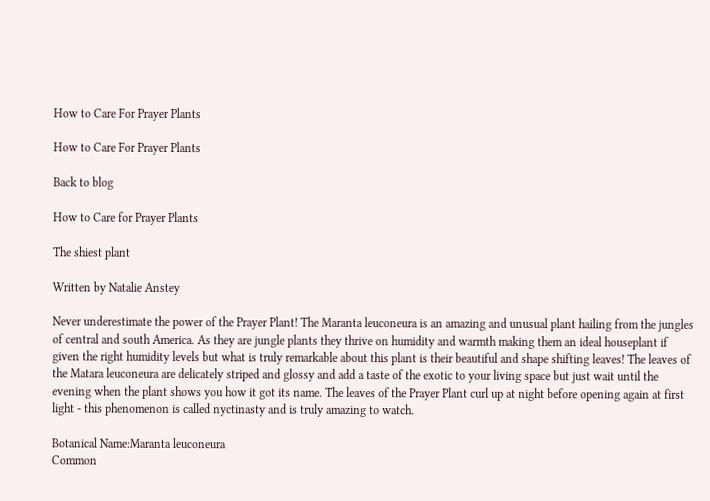How to Care For Prayer Plants

How to Care For Prayer Plants

Back to blog

How to Care for Prayer Plants

The shiest plant

Written by Natalie Anstey

Never underestimate the power of the Prayer Plant! The Maranta leuconeura is an amazing and unusual plant hailing from the jungles of central and south America. As they are jungle plants they thrive on humidity and warmth making them an ideal houseplant if given the right humidity levels but what is truly remarkable about this plant is their beautiful and shape shifting leaves! The leaves of the Matara leuconeura are delicately striped and glossy and add a taste of the exotic to your living space but just wait until the evening when the plant shows you how it got its name. The leaves of the Prayer Plant curl up at night before opening again at first light - this phenomenon is called nyctinasty and is truly amazing to watch.

Botanical Name:Maranta leuconeura
Common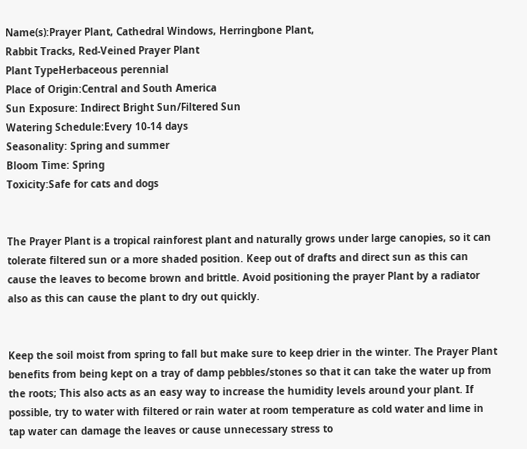Name(s):Prayer Plant, Cathedral Windows, Herringbone Plant,
Rabbit Tracks, Red-Veined Prayer Plant
Plant TypeHerbaceous perennial
Place of Origin:Central and South America
Sun Exposure: Indirect Bright Sun/Filtered Sun
Watering Schedule:Every 10-14 days
Seasonality: Spring and summer
Bloom Time: Spring
Toxicity:Safe for cats and dogs


The Prayer Plant is a tropical rainforest plant and naturally grows under large canopies, so it can tolerate filtered sun or a more shaded position. Keep out of drafts and direct sun as this can cause the leaves to become brown and brittle. Avoid positioning the prayer Plant by a radiator also as this can cause the plant to dry out quickly.


Keep the soil moist from spring to fall but make sure to keep drier in the winter. The Prayer Plant benefits from being kept on a tray of damp pebbles/stones so that it can take the water up from the roots; This also acts as an easy way to increase the humidity levels around your plant. If possible, try to water with filtered or rain water at room temperature as cold water and lime in tap water can damage the leaves or cause unnecessary stress to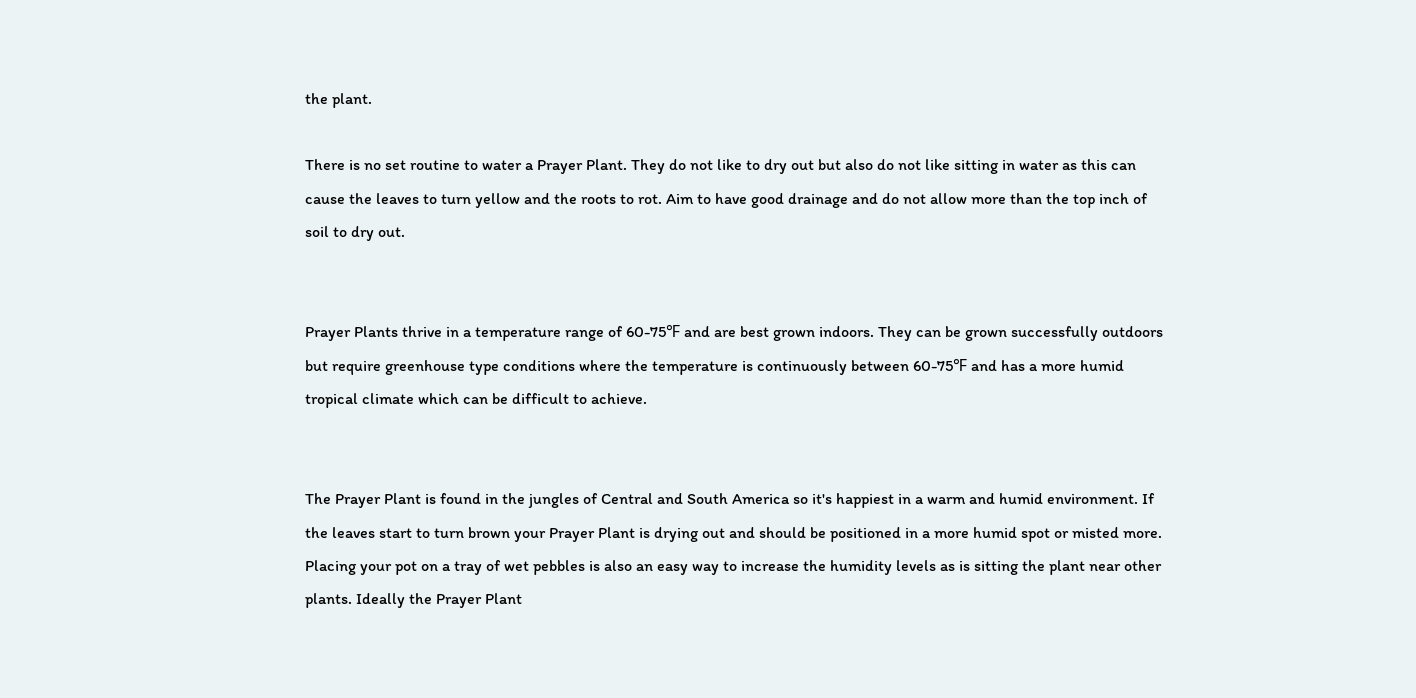the plant.

There is no set routine to water a Prayer Plant. They do not like to dry out but also do not like sitting in water as this can cause the leaves to turn yellow and the roots to rot. Aim to have good drainage and do not allow more than the top inch of soil to dry out.


Prayer Plants thrive in a temperature range of 60-75℉ and are best grown indoors. They can be grown successfully outdoors but require greenhouse type conditions where the temperature is continuously between 60-75℉ and has a more humid tropical climate which can be difficult to achieve.


The Prayer Plant is found in the jungles of Central and South America so it's happiest in a warm and humid environment. If the leaves start to turn brown your Prayer Plant is drying out and should be positioned in a more humid spot or misted more. Placing your pot on a tray of wet pebbles is also an easy way to increase the humidity levels as is sitting the plant near other plants. Ideally the Prayer Plant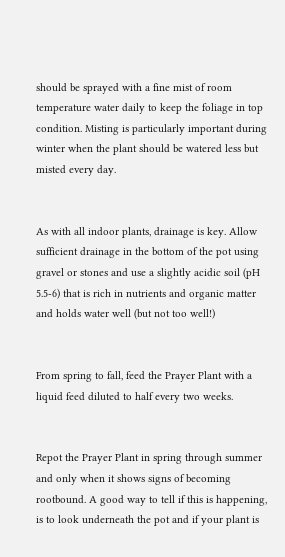should be sprayed with a fine mist of room temperature water daily to keep the foliage in top condition. Misting is particularly important during winter when the plant should be watered less but misted every day.


As with all indoor plants, drainage is key. Allow sufficient drainage in the bottom of the pot using gravel or stones and use a slightly acidic soil (pH 5.5-6) that is rich in nutrients and organic matter and holds water well (but not too well!)


From spring to fall, feed the Prayer Plant with a liquid feed diluted to half every two weeks.


Repot the Prayer Plant in spring through summer and only when it shows signs of becoming rootbound. A good way to tell if this is happening, is to look underneath the pot and if your plant is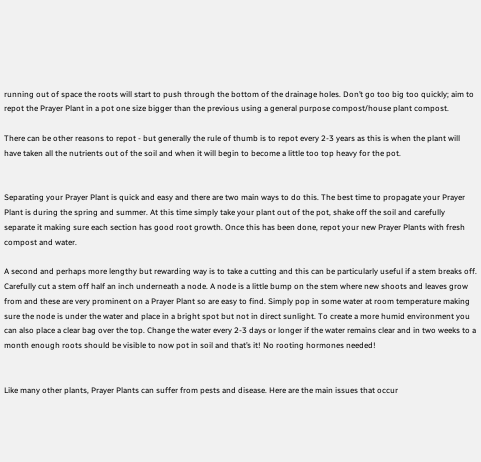running out of space the roots will start to push through the bottom of the drainage holes. Don’t go too big too quickly; aim to repot the Prayer Plant in a pot one size bigger than the previous using a general purpose compost/house plant compost.

There can be other reasons to repot - but generally the rule of thumb is to repot every 2-3 years as this is when the plant will have taken all the nutrients out of the soil and when it will begin to become a little too top heavy for the pot.


Separating your Prayer Plant is quick and easy and there are two main ways to do this. The best time to propagate your Prayer Plant is during the spring and summer. At this time simply take your plant out of the pot, shake off the soil and carefully separate it making sure each section has good root growth. Once this has been done, repot your new Prayer Plants with fresh compost and water.

A second and perhaps more lengthy but rewarding way is to take a cutting and this can be particularly useful if a stem breaks off. Carefully cut a stem off half an inch underneath a node. A node is a little bump on the stem where new shoots and leaves grow from and these are very prominent on a Prayer Plant so are easy to find. Simply pop in some water at room temperature making sure the node is under the water and place in a bright spot but not in direct sunlight. To create a more humid environment you can also place a clear bag over the top. Change the water every 2-3 days or longer if the water remains clear and in two weeks to a month enough roots should be visible to now pot in soil and that’s it! No rooting hormones needed!


Like many other plants, Prayer Plants can suffer from pests and disease. Here are the main issues that occur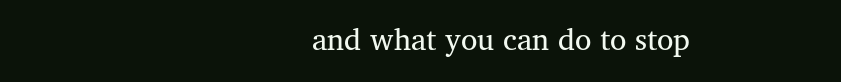and what you can do to stop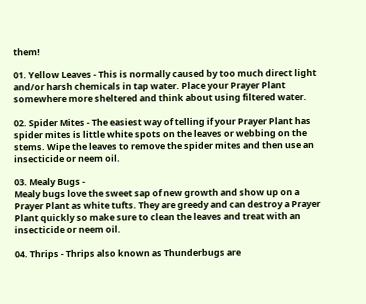them!

01. Yellow Leaves - This is normally caused by too much direct light and/or harsh chemicals in tap water. Place your Prayer Plant somewhere more sheltered and think about using filtered water.

02. Spider Mites - The easiest way of telling if your Prayer Plant has spider mites is little white spots on the leaves or webbing on the stems. Wipe the leaves to remove the spider mites and then use an insecticide or neem oil.

03. Mealy Bugs -
Mealy bugs love the sweet sap of new growth and show up on a Prayer Plant as white tufts. They are greedy and can destroy a Prayer Plant quickly so make sure to clean the leaves and treat with an insecticide or neem oil.

04. Thrips - Thrips also known as Thunderbugs are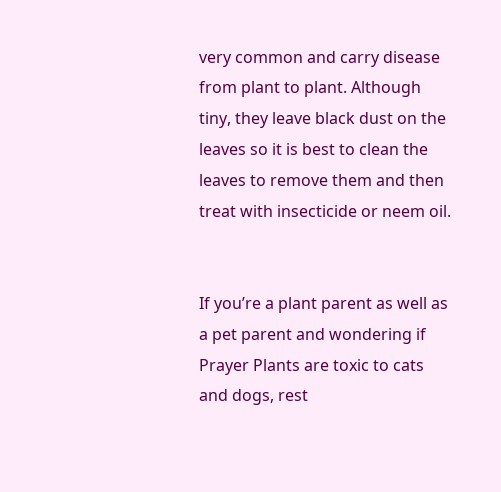very common and carry disease from plant to plant. Although tiny, they leave black dust on the leaves so it is best to clean the leaves to remove them and then treat with insecticide or neem oil.


If you’re a plant parent as well as a pet parent and wondering if Prayer Plants are toxic to cats and dogs, rest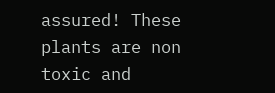assured! These plants are non toxic and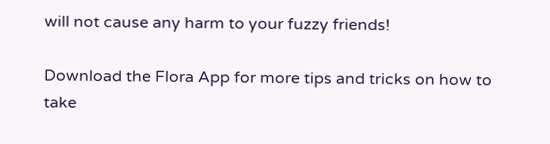will not cause any harm to your fuzzy friends!

Download the Flora App for more tips and tricks on how to take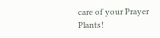care of your Prayer Plants!